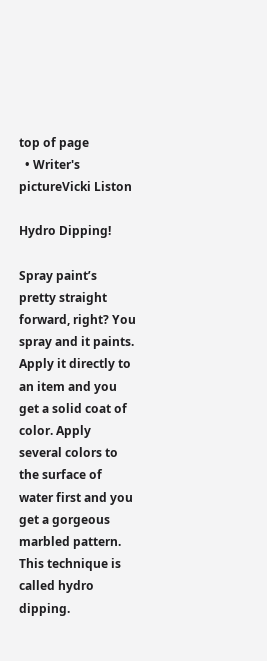top of page
  • Writer's pictureVicki Liston

Hydro Dipping!

Spray paint’s pretty straight forward, right? You spray and it paints. Apply it directly to an item and you get a solid coat of color. Apply several colors to the surface of water first and you get a gorgeous marbled pattern. This technique is called hydro dipping.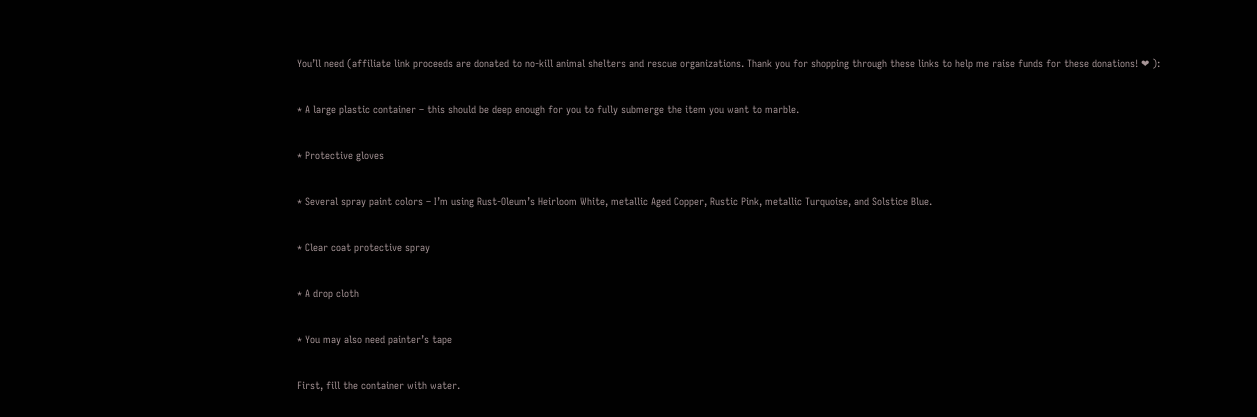You’ll need (affiliate link proceeds are donated to no-kill animal shelters and rescue organizations. Thank you for shopping through these links to help me raise funds for these donations! ❤ ):

* A large plastic container – this should be deep enough for you to fully submerge the item you want to marble.

* Protective gloves

* Several spray paint colors – I’m using Rust-Oleum’s Heirloom White, metallic Aged Copper, Rustic Pink, metallic Turquoise, and Solstice Blue.

* Clear coat protective spray

* A drop cloth

* You may also need painter’s tape

First, fill the container with water.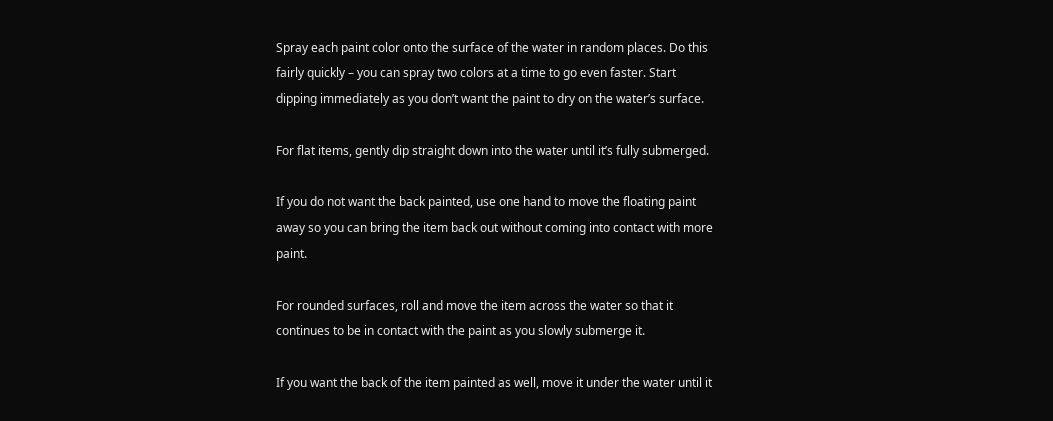Spray each paint color onto the surface of the water in random places. Do this fairly quickly – you can spray two colors at a time to go even faster. Start dipping immediately as you don’t want the paint to dry on the water’s surface.

For flat items, gently dip straight down into the water until it’s fully submerged.

If you do not want the back painted, use one hand to move the floating paint away so you can bring the item back out without coming into contact with more paint.

For rounded surfaces, roll and move the item across the water so that it continues to be in contact with the paint as you slowly submerge it.

If you want the back of the item painted as well, move it under the water until it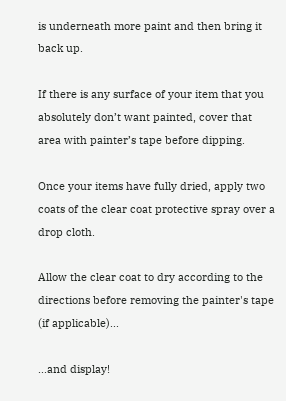is underneath more paint and then bring it back up.

If there is any surface of your item that you absolutely don’t want painted, cover that area with painter’s tape before dipping.

Once your items have fully dried, apply two coats of the clear coat protective spray over a drop cloth.

Allow the clear coat to dry according to the directions before removing the painter's tape (if applicable)...

...and display!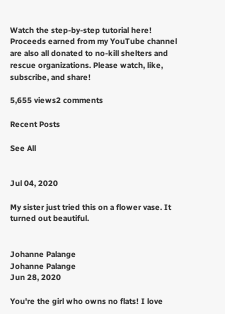Watch the step-by-step tutorial here! Proceeds earned from my YouTube channel are also all donated to no-kill shelters and rescue organizations. Please watch, like, subscribe, and share!

5,655 views2 comments

Recent Posts

See All


Jul 04, 2020

My sister just tried this on a flower vase. It turned out beautiful.


Johanne Palange
Johanne Palange
Jun 28, 2020

You're the girl who owns no flats! I love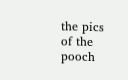the pics of the pooch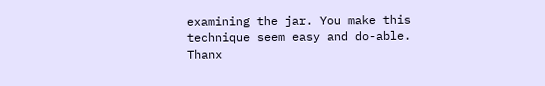examining the jar. You make this technique seem easy and do-able. Thanx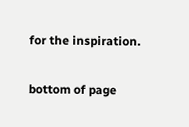for the inspiration.

bottom of page